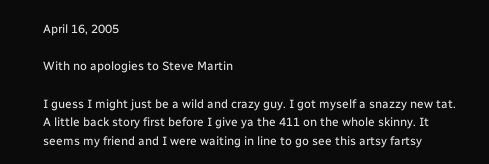April 16, 2005

With no apologies to Steve Martin

I guess I might just be a wild and crazy guy. I got myself a snazzy new tat. A little back story first before I give ya the 411 on the whole skinny. It seems my friend and I were waiting in line to go see this artsy fartsy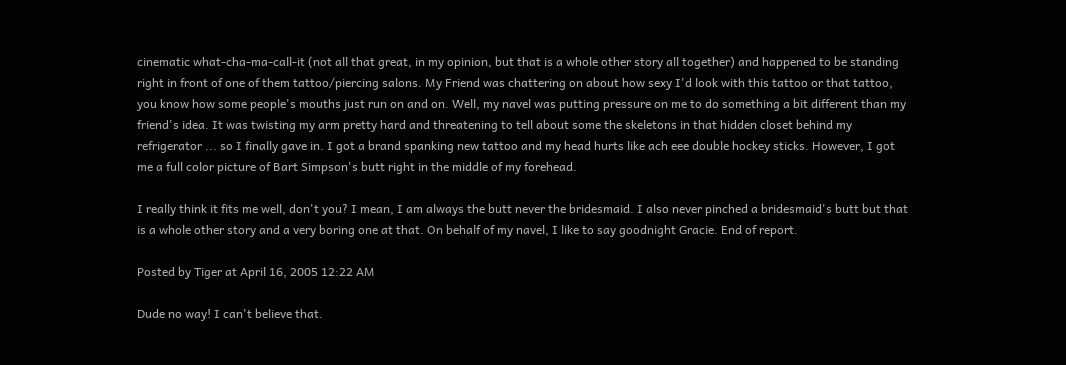cinematic what-cha-ma-call-it (not all that great, in my opinion, but that is a whole other story all together) and happened to be standing right in front of one of them tattoo/piercing salons. My Friend was chattering on about how sexy I'd look with this tattoo or that tattoo, you know how some people's mouths just run on and on. Well, my navel was putting pressure on me to do something a bit different than my friend's idea. It was twisting my arm pretty hard and threatening to tell about some the skeletons in that hidden closet behind my refrigerator ... so I finally gave in. I got a brand spanking new tattoo and my head hurts like ach eee double hockey sticks. However, I got me a full color picture of Bart Simpson's butt right in the middle of my forehead.

I really think it fits me well, don't you? I mean, I am always the butt never the bridesmaid. I also never pinched a bridesmaid's butt but that is a whole other story and a very boring one at that. On behalf of my navel, I like to say goodnight Gracie. End of report.

Posted by Tiger at April 16, 2005 12:22 AM

Dude no way! I can't believe that.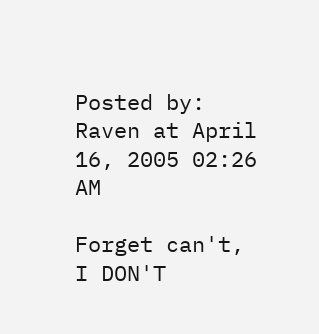Posted by: Raven at April 16, 2005 02:26 AM

Forget can't, I DON'T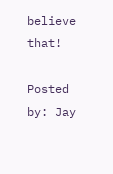believe that!

Posted by: Jay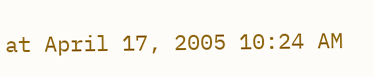at April 17, 2005 10:24 AM